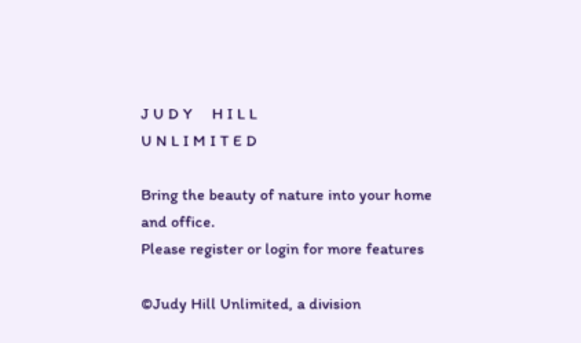J U D Y     H I L L
U N L I M I T E D

Bring the beauty of nature into your home and office.
Please register or login for more features

©Judy Hill Unlimited, a division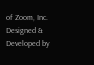of Zoom, Inc.
Designed & Developed by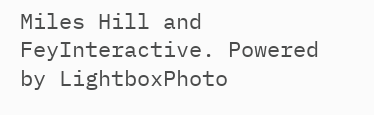Miles Hill and FeyInteractive. Powered by LightboxPhoto